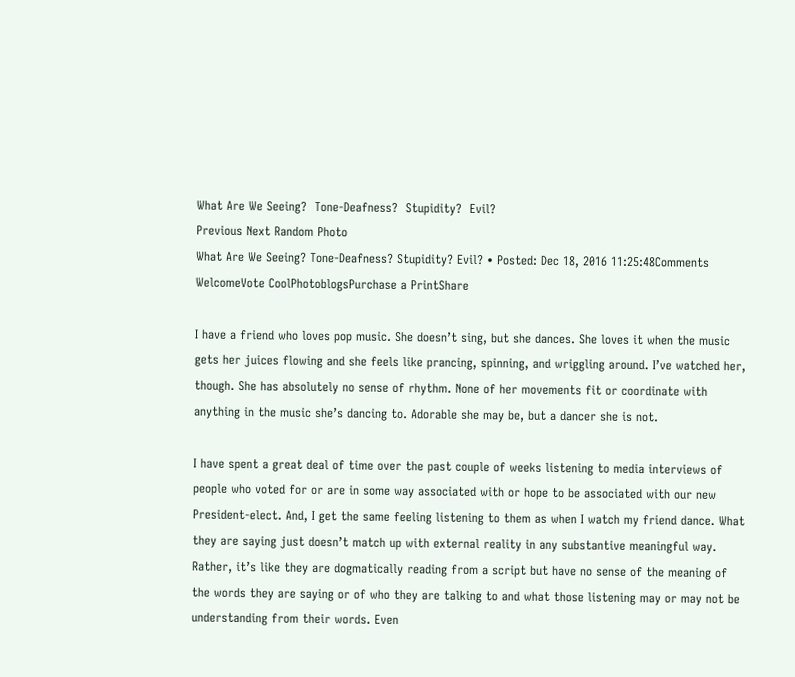What Are We Seeing?  Tone-Deafness?  Stupidity?  Evil?
Previous Next Random Photo
What Are We Seeing? Tone-Deafness? Stupidity? Evil? • Posted: Dec 18, 2016 11:25:48Comments WelcomeVote CoolPhotoblogsPurchase a PrintShare

I have a friend who loves pop music. She doesn’t sing, but she dances. She loves it when the music gets her juices flowing and she feels like prancing, spinning, and wriggling around. I’ve watched her, though. She has absolutely no sense of rhythm. None of her movements fit or coordinate with anything in the music she’s dancing to. Adorable she may be, but a dancer she is not.

I have spent a great deal of time over the past couple of weeks listening to media interviews of people who voted for or are in some way associated with or hope to be associated with our new President-elect. And, I get the same feeling listening to them as when I watch my friend dance. What they are saying just doesn’t match up with external reality in any substantive meaningful way. Rather, it’s like they are dogmatically reading from a script but have no sense of the meaning of the words they are saying or of who they are talking to and what those listening may or may not be understanding from their words. Even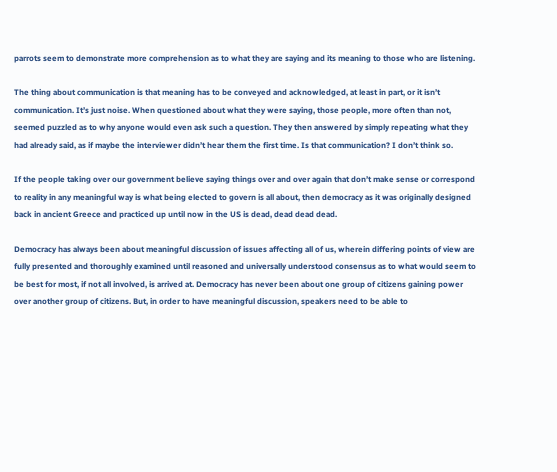parrots seem to demonstrate more comprehension as to what they are saying and its meaning to those who are listening.

The thing about communication is that meaning has to be conveyed and acknowledged, at least in part, or it isn’t communication. It’s just noise. When questioned about what they were saying, those people, more often than not, seemed puzzled as to why anyone would even ask such a question. They then answered by simply repeating what they had already said, as if maybe the interviewer didn’t hear them the first time. Is that communication? I don’t think so.

If the people taking over our government believe saying things over and over again that don’t make sense or correspond to reality in any meaningful way is what being elected to govern is all about, then democracy as it was originally designed back in ancient Greece and practiced up until now in the US is dead, dead dead dead.

Democracy has always been about meaningful discussion of issues affecting all of us, wherein differing points of view are fully presented and thoroughly examined until reasoned and universally understood consensus as to what would seem to be best for most, if not all involved, is arrived at. Democracy has never been about one group of citizens gaining power over another group of citizens. But, in order to have meaningful discussion, speakers need to be able to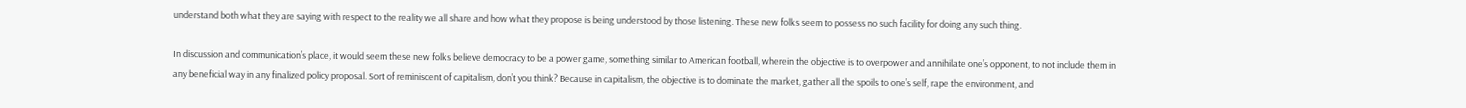understand both what they are saying with respect to the reality we all share and how what they propose is being understood by those listening. These new folks seem to possess no such facility for doing any such thing.

In discussion and communication’s place, it would seem these new folks believe democracy to be a power game, something similar to American football, wherein the objective is to overpower and annihilate one’s opponent, to not include them in any beneficial way in any finalized policy proposal. Sort of reminiscent of capitalism, don’t you think? Because in capitalism, the objective is to dominate the market, gather all the spoils to one’s self, rape the environment, and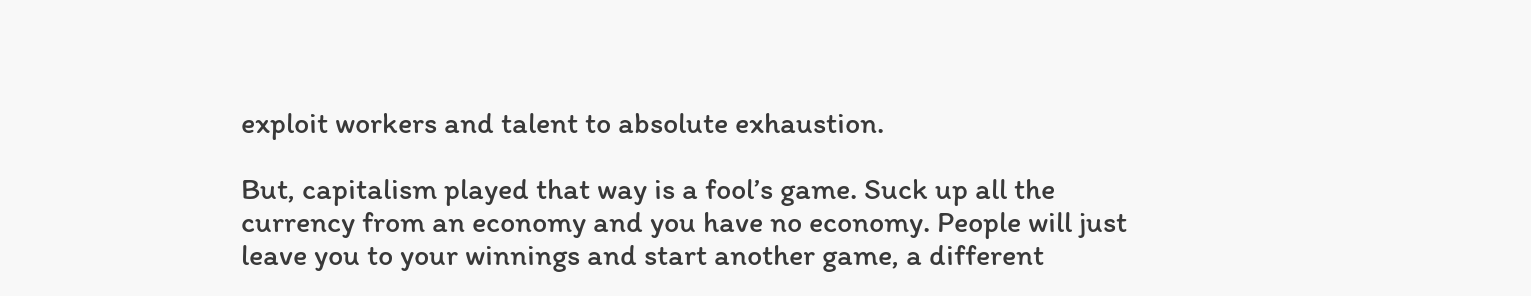exploit workers and talent to absolute exhaustion.

But, capitalism played that way is a fool’s game. Suck up all the currency from an economy and you have no economy. People will just leave you to your winnings and start another game, a different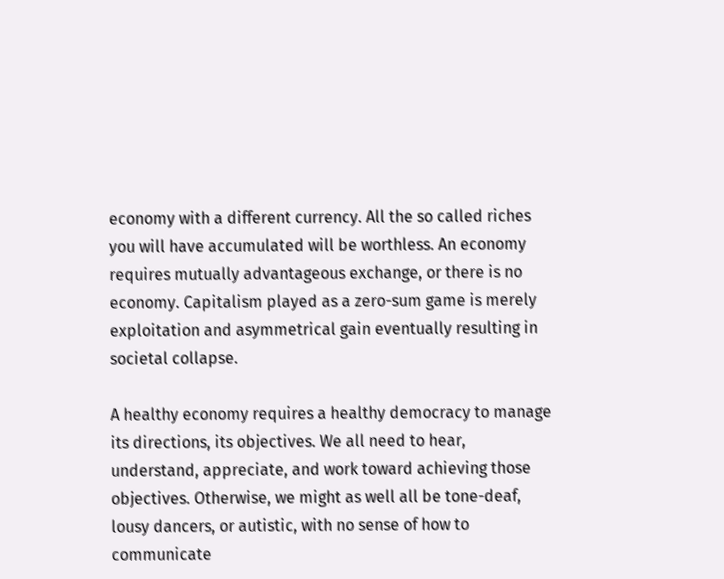economy with a different currency. All the so called riches you will have accumulated will be worthless. An economy requires mutually advantageous exchange, or there is no economy. Capitalism played as a zero-sum game is merely exploitation and asymmetrical gain eventually resulting in societal collapse.

A healthy economy requires a healthy democracy to manage its directions, its objectives. We all need to hear, understand, appreciate, and work toward achieving those objectives. Otherwise, we might as well all be tone-deaf, lousy dancers, or autistic, with no sense of how to communicate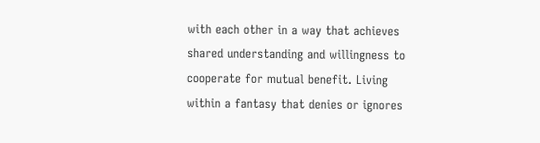with each other in a way that achieves shared understanding and willingness to cooperate for mutual benefit. Living within a fantasy that denies or ignores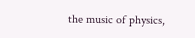the music of physics,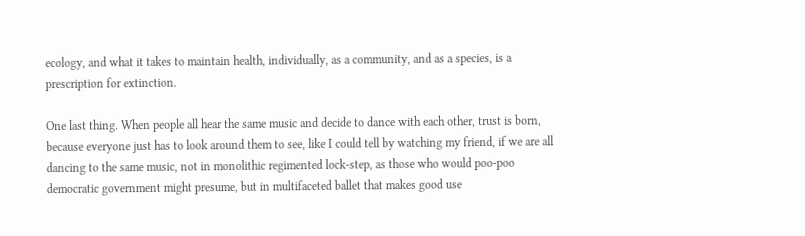ecology, and what it takes to maintain health, individually, as a community, and as a species, is a prescription for extinction.

One last thing. When people all hear the same music and decide to dance with each other, trust is born, because everyone just has to look around them to see, like I could tell by watching my friend, if we are all dancing to the same music, not in monolithic regimented lock-step, as those who would poo-poo democratic government might presume, but in multifaceted ballet that makes good use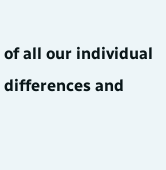of all our individual differences and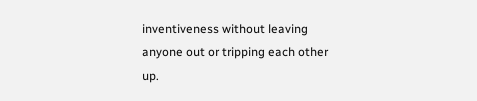inventiveness without leaving anyone out or tripping each other up.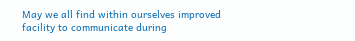May we all find within ourselves improved facility to communicate during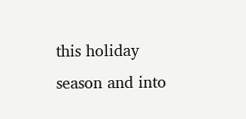this holiday season and into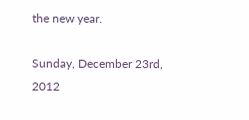the new year.

Sunday, December 23rd, 2012